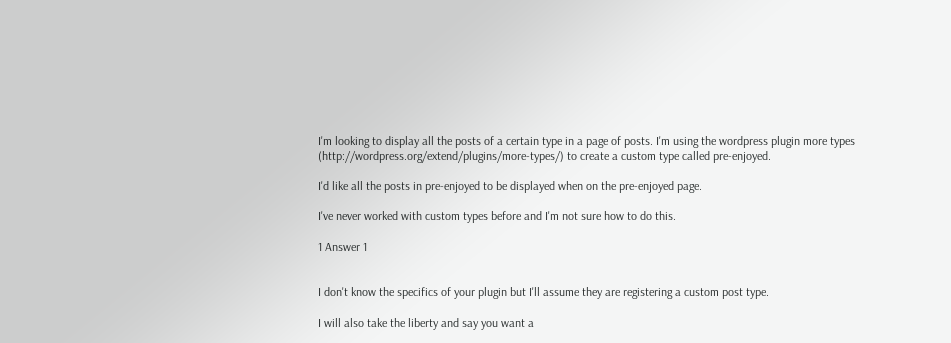I'm looking to display all the posts of a certain type in a page of posts. I'm using the wordpress plugin more types (http://wordpress.org/extend/plugins/more-types/) to create a custom type called pre-enjoyed.

I'd like all the posts in pre-enjoyed to be displayed when on the pre-enjoyed page.

I've never worked with custom types before and I'm not sure how to do this.

1 Answer 1


I don't know the specifics of your plugin but I'll assume they are registering a custom post type.

I will also take the liberty and say you want a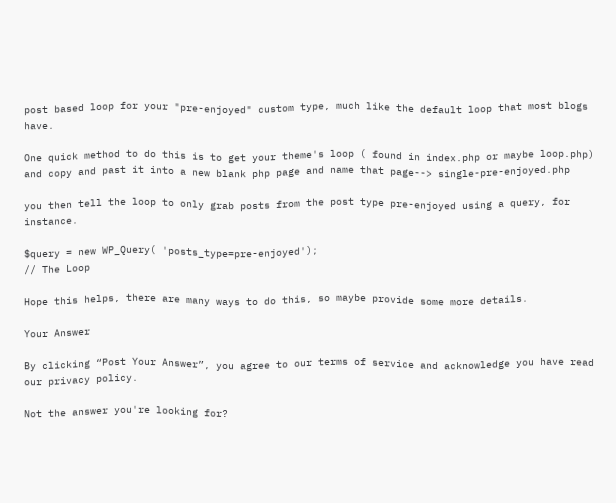post based loop for your "pre-enjoyed" custom type, much like the default loop that most blogs have.

One quick method to do this is to get your theme's loop ( found in index.php or maybe loop.php) and copy and past it into a new blank php page and name that page--> single-pre-enjoyed.php

you then tell the loop to only grab posts from the post type pre-enjoyed using a query, for instance.

$query = new WP_Query( 'posts_type=pre-enjoyed');
// The Loop

Hope this helps, there are many ways to do this, so maybe provide some more details.

Your Answer

By clicking “Post Your Answer”, you agree to our terms of service and acknowledge you have read our privacy policy.

Not the answer you're looking for?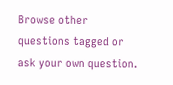Browse other questions tagged or ask your own question.